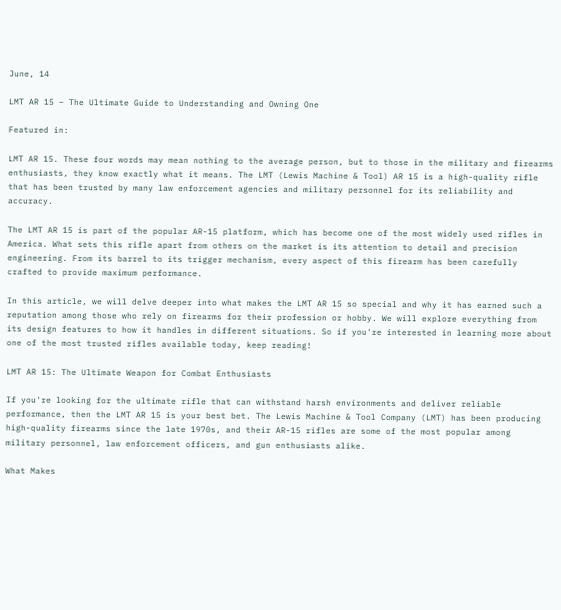June, 14

LMT AR 15 – The Ultimate Guide to Understanding and Owning One

Featured in:

LMT AR 15. These four words may mean nothing to the average person, but to those in the military and firearms enthusiasts, they know exactly what it means. The LMT (Lewis Machine & Tool) AR 15 is a high-quality rifle that has been trusted by many law enforcement agencies and military personnel for its reliability and accuracy.

The LMT AR 15 is part of the popular AR-15 platform, which has become one of the most widely used rifles in America. What sets this rifle apart from others on the market is its attention to detail and precision engineering. From its barrel to its trigger mechanism, every aspect of this firearm has been carefully crafted to provide maximum performance.

In this article, we will delve deeper into what makes the LMT AR 15 so special and why it has earned such a reputation among those who rely on firearms for their profession or hobby. We will explore everything from its design features to how it handles in different situations. So if you're interested in learning more about one of the most trusted rifles available today, keep reading!

LMT AR 15: The Ultimate Weapon for Combat Enthusiasts

If you're looking for the ultimate rifle that can withstand harsh environments and deliver reliable performance, then the LMT AR 15 is your best bet. The Lewis Machine & Tool Company (LMT) has been producing high-quality firearms since the late 1970s, and their AR-15 rifles are some of the most popular among military personnel, law enforcement officers, and gun enthusiasts alike.

What Makes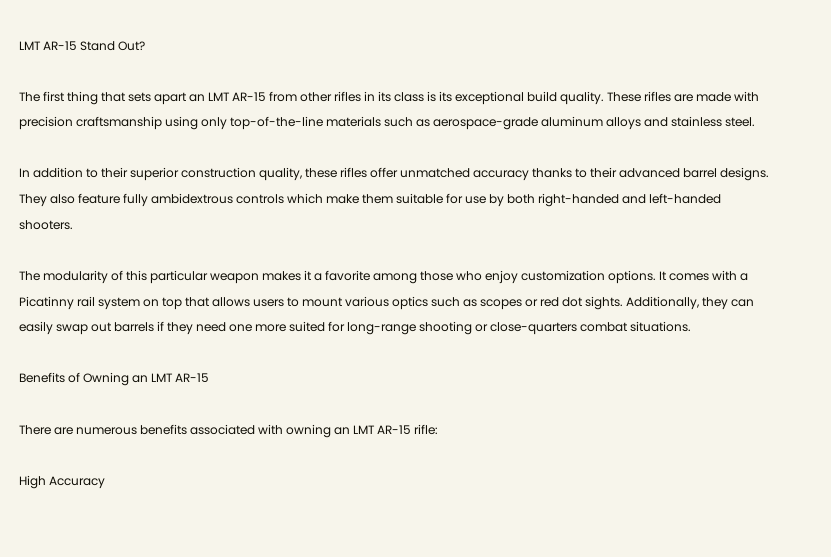LMT AR-15 Stand Out?

The first thing that sets apart an LMT AR-15 from other rifles in its class is its exceptional build quality. These rifles are made with precision craftsmanship using only top-of-the-line materials such as aerospace-grade aluminum alloys and stainless steel.

In addition to their superior construction quality, these rifles offer unmatched accuracy thanks to their advanced barrel designs. They also feature fully ambidextrous controls which make them suitable for use by both right-handed and left-handed shooters.

The modularity of this particular weapon makes it a favorite among those who enjoy customization options. It comes with a Picatinny rail system on top that allows users to mount various optics such as scopes or red dot sights. Additionally, they can easily swap out barrels if they need one more suited for long-range shooting or close-quarters combat situations.

Benefits of Owning an LMT AR-15

There are numerous benefits associated with owning an LMT AR-15 rifle:

High Accuracy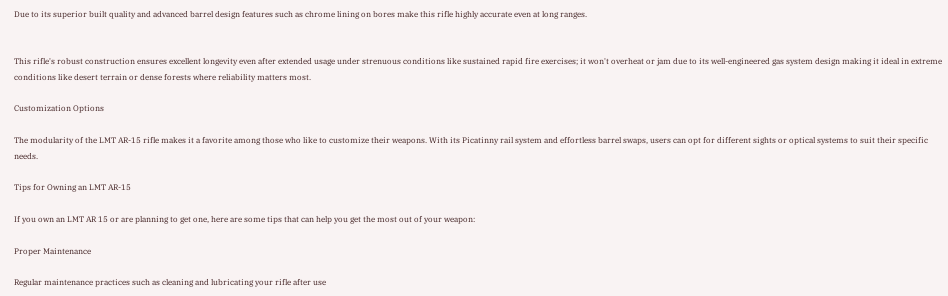Due to its superior built quality and advanced barrel design features such as chrome lining on bores make this rifle highly accurate even at long ranges.


This rifle's robust construction ensures excellent longevity even after extended usage under strenuous conditions like sustained rapid fire exercises; it won't overheat or jam due to its well-engineered gas system design making it ideal in extreme conditions like desert terrain or dense forests where reliability matters most.

Customization Options

The modularity of the LMT AR-15 rifle makes it a favorite among those who like to customize their weapons. With its Picatinny rail system and effortless barrel swaps, users can opt for different sights or optical systems to suit their specific needs.

Tips for Owning an LMT AR-15

If you own an LMT AR 15 or are planning to get one, here are some tips that can help you get the most out of your weapon:

Proper Maintenance

Regular maintenance practices such as cleaning and lubricating your rifle after use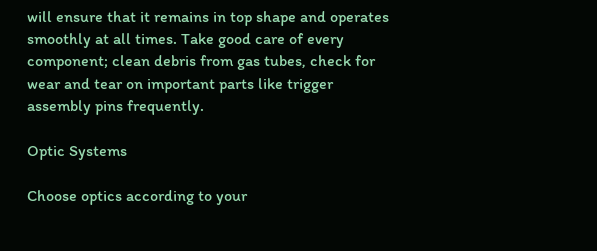will ensure that it remains in top shape and operates smoothly at all times. Take good care of every component; clean debris from gas tubes, check for wear and tear on important parts like trigger assembly pins frequently.

Optic Systems

Choose optics according to your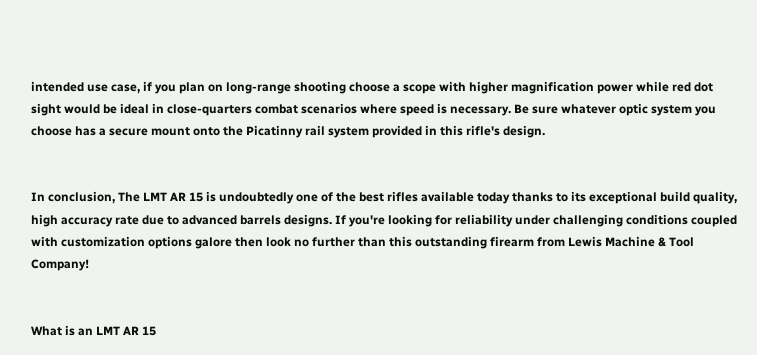intended use case, if you plan on long-range shooting choose a scope with higher magnification power while red dot sight would be ideal in close-quarters combat scenarios where speed is necessary. Be sure whatever optic system you choose has a secure mount onto the Picatinny rail system provided in this rifle's design.


In conclusion, The LMT AR 15 is undoubtedly one of the best rifles available today thanks to its exceptional build quality, high accuracy rate due to advanced barrels designs. If you're looking for reliability under challenging conditions coupled with customization options galore then look no further than this outstanding firearm from Lewis Machine & Tool Company!


What is an LMT AR 15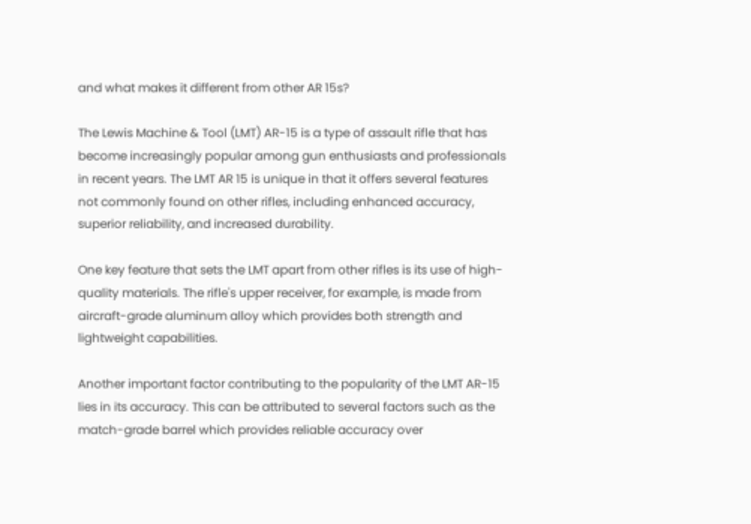and what makes it different from other AR 15s?

The Lewis Machine & Tool (LMT) AR-15 is a type of assault rifle that has become increasingly popular among gun enthusiasts and professionals in recent years. The LMT AR 15 is unique in that it offers several features not commonly found on other rifles, including enhanced accuracy, superior reliability, and increased durability.

One key feature that sets the LMT apart from other rifles is its use of high-quality materials. The rifle's upper receiver, for example, is made from aircraft-grade aluminum alloy which provides both strength and lightweight capabilities.

Another important factor contributing to the popularity of the LMT AR-15 lies in its accuracy. This can be attributed to several factors such as the match-grade barrel which provides reliable accuracy over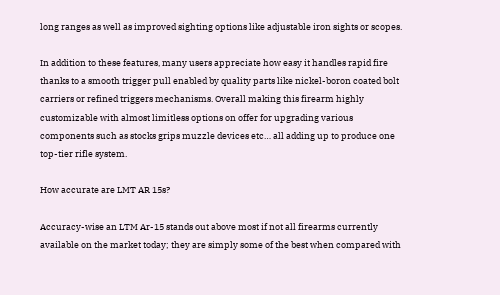long ranges as well as improved sighting options like adjustable iron sights or scopes.

In addition to these features, many users appreciate how easy it handles rapid fire thanks to a smooth trigger pull enabled by quality parts like nickel-boron coated bolt carriers or refined triggers mechanisms. Overall making this firearm highly customizable with almost limitless options on offer for upgrading various components such as stocks grips muzzle devices etc… all adding up to produce one top-tier rifle system.

How accurate are LMT AR 15s?

Accuracy-wise an LTM Ar-15 stands out above most if not all firearms currently available on the market today; they are simply some of the best when compared with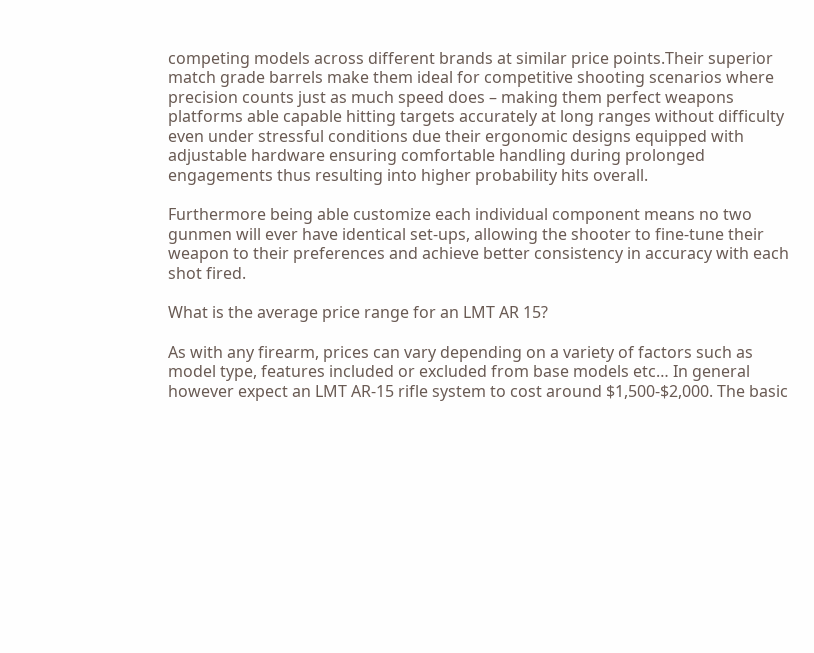competing models across different brands at similar price points.Their superior match grade barrels make them ideal for competitive shooting scenarios where precision counts just as much speed does – making them perfect weapons platforms able capable hitting targets accurately at long ranges without difficulty even under stressful conditions due their ergonomic designs equipped with adjustable hardware ensuring comfortable handling during prolonged engagements thus resulting into higher probability hits overall.

Furthermore being able customize each individual component means no two gunmen will ever have identical set-ups, allowing the shooter to fine-tune their weapon to their preferences and achieve better consistency in accuracy with each shot fired.

What is the average price range for an LMT AR 15?

As with any firearm, prices can vary depending on a variety of factors such as model type, features included or excluded from base models etc… In general however expect an LMT AR-15 rifle system to cost around $1,500-$2,000. The basic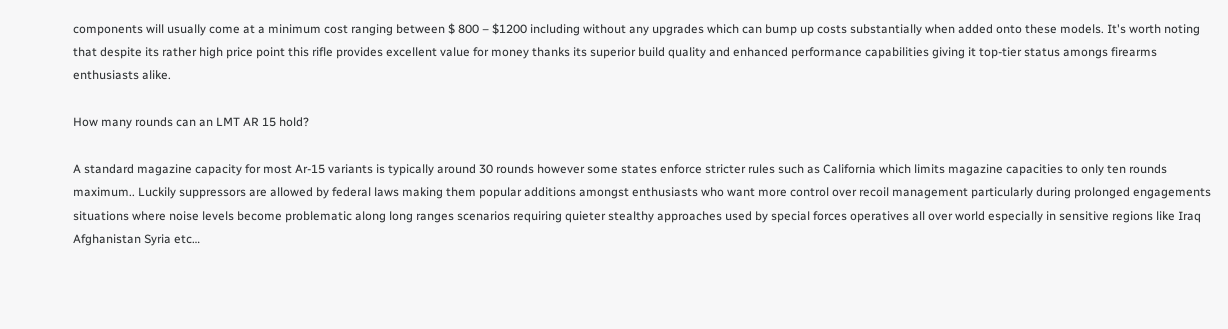components will usually come at a minimum cost ranging between $ 800 – $1200 including without any upgrades which can bump up costs substantially when added onto these models. It's worth noting that despite its rather high price point this rifle provides excellent value for money thanks its superior build quality and enhanced performance capabilities giving it top-tier status amongs firearms enthusiasts alike.

How many rounds can an LMT AR 15 hold?

A standard magazine capacity for most Ar-15 variants is typically around 30 rounds however some states enforce stricter rules such as California which limits magazine capacities to only ten rounds maximum.. Luckily suppressors are allowed by federal laws making them popular additions amongst enthusiasts who want more control over recoil management particularly during prolonged engagements situations where noise levels become problematic along long ranges scenarios requiring quieter stealthy approaches used by special forces operatives all over world especially in sensitive regions like Iraq Afghanistan Syria etc…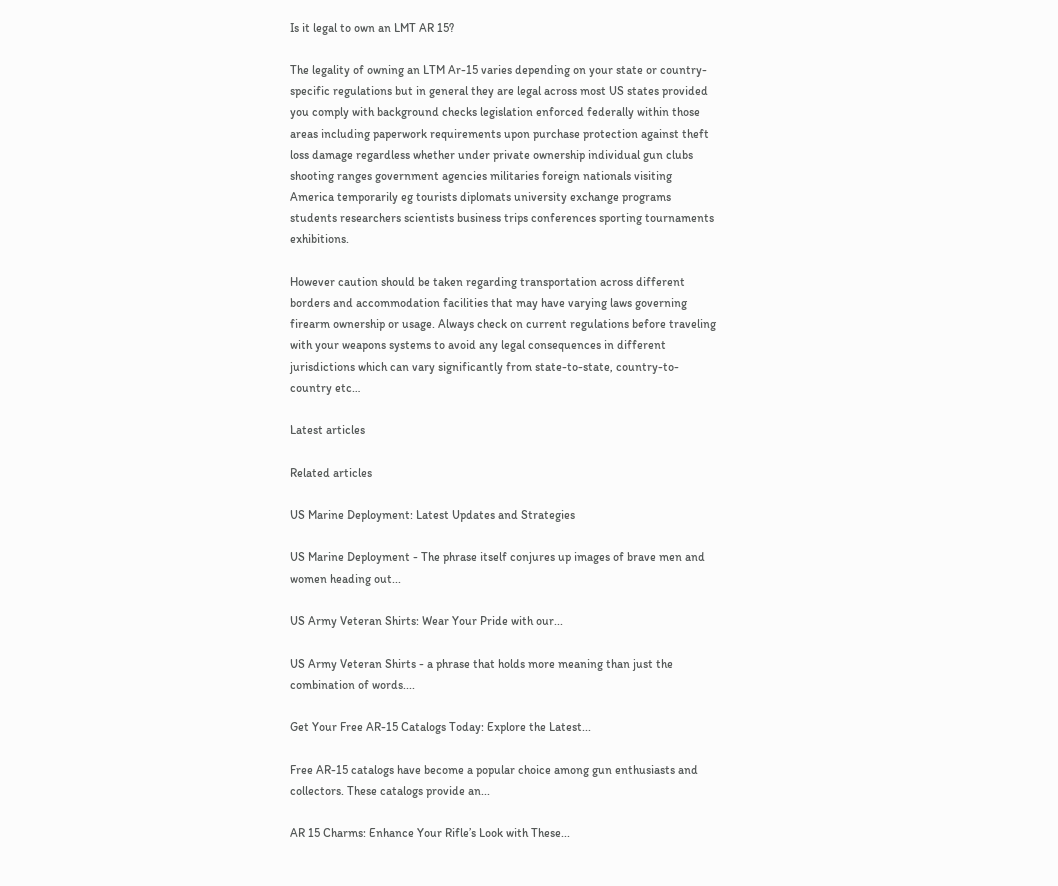Is it legal to own an LMT AR 15?

The legality of owning an LTM Ar-15 varies depending on your state or country-specific regulations but in general they are legal across most US states provided you comply with background checks legislation enforced federally within those areas including paperwork requirements upon purchase protection against theft loss damage regardless whether under private ownership individual gun clubs shooting ranges government agencies militaries foreign nationals visiting America temporarily eg tourists diplomats university exchange programs students researchers scientists business trips conferences sporting tournaments exhibitions.

However caution should be taken regarding transportation across different borders and accommodation facilities that may have varying laws governing firearm ownership or usage. Always check on current regulations before traveling with your weapons systems to avoid any legal consequences in different jurisdictions which can vary significantly from state-to-state, country-to-country etc…

Latest articles

Related articles

US Marine Deployment: Latest Updates and Strategies

US Marine Deployment - The phrase itself conjures up images of brave men and women heading out...

US Army Veteran Shirts: Wear Your Pride with our...

US Army Veteran Shirts - a phrase that holds more meaning than just the combination of words....

Get Your Free AR-15 Catalogs Today: Explore the Latest...

Free AR-15 catalogs have become a popular choice among gun enthusiasts and collectors. These catalogs provide an...

AR 15 Charms: Enhance Your Rifle’s Look with These...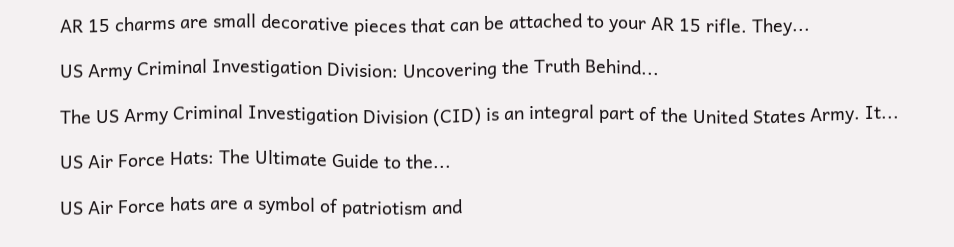AR 15 charms are small decorative pieces that can be attached to your AR 15 rifle. They...

US Army Criminal Investigation Division: Uncovering the Truth Behind...

The US Army Criminal Investigation Division (CID) is an integral part of the United States Army. It...

US Air Force Hats: The Ultimate Guide to the...

US Air Force hats are a symbol of patriotism and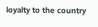loyalty to the country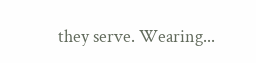they serve. Wearing...